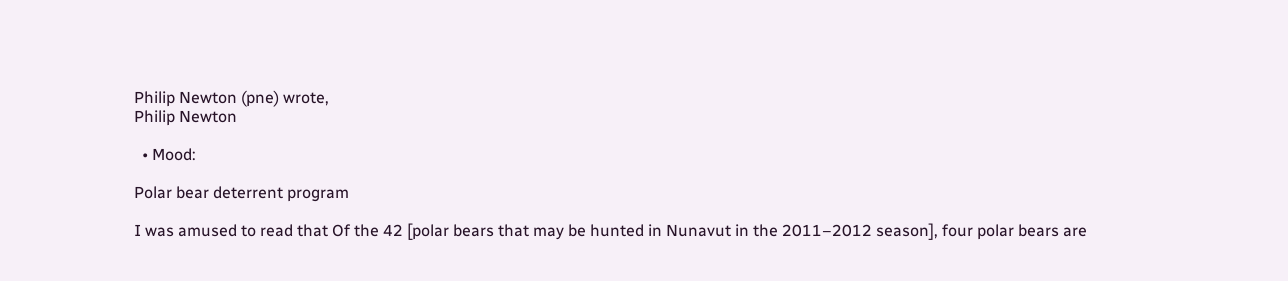Philip Newton (pne) wrote,
Philip Newton

  • Mood:

Polar bear deterrent program

I was amused to read that Of the 42 [polar bears that may be hunted in Nunavut in the 2011–2012 season], four polar bears are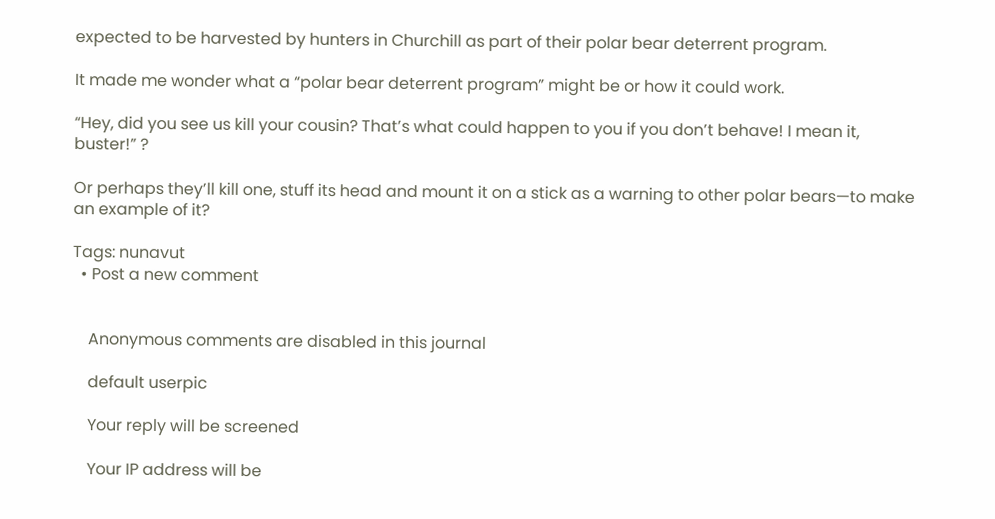expected to be harvested by hunters in Churchill as part of their polar bear deterrent program.

It made me wonder what a “polar bear deterrent program” might be or how it could work.

“Hey, did you see us kill your cousin? That’s what could happen to you if you don’t behave! I mean it, buster!” ?

Or perhaps they’ll kill one, stuff its head and mount it on a stick as a warning to other polar bears—to make an example of it?

Tags: nunavut
  • Post a new comment


    Anonymous comments are disabled in this journal

    default userpic

    Your reply will be screened

    Your IP address will be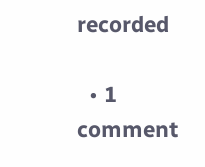recorded

  • 1 comment